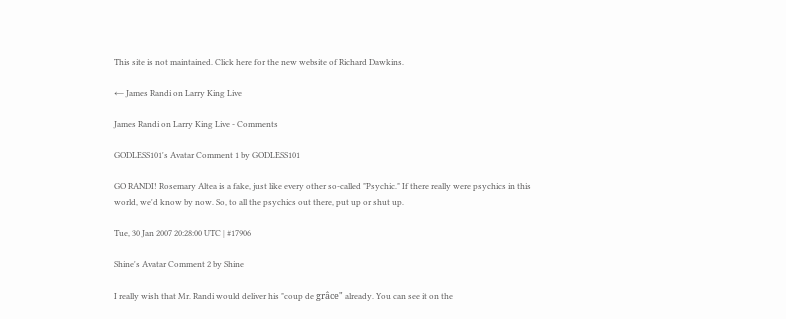This site is not maintained. Click here for the new website of Richard Dawkins.

← James Randi on Larry King Live

James Randi on Larry King Live - Comments

GODLESS101's Avatar Comment 1 by GODLESS101

GO RANDI! Rosemary Altea is a fake, just like every other so-called "Psychic." If there really were psychics in this world, we'd know by now. So, to all the psychics out there, put up or shut up.

Tue, 30 Jan 2007 20:28:00 UTC | #17906

Shine's Avatar Comment 2 by Shine

I really wish that Mr. Randi would deliver his "coup de grâce" already. You can see it on the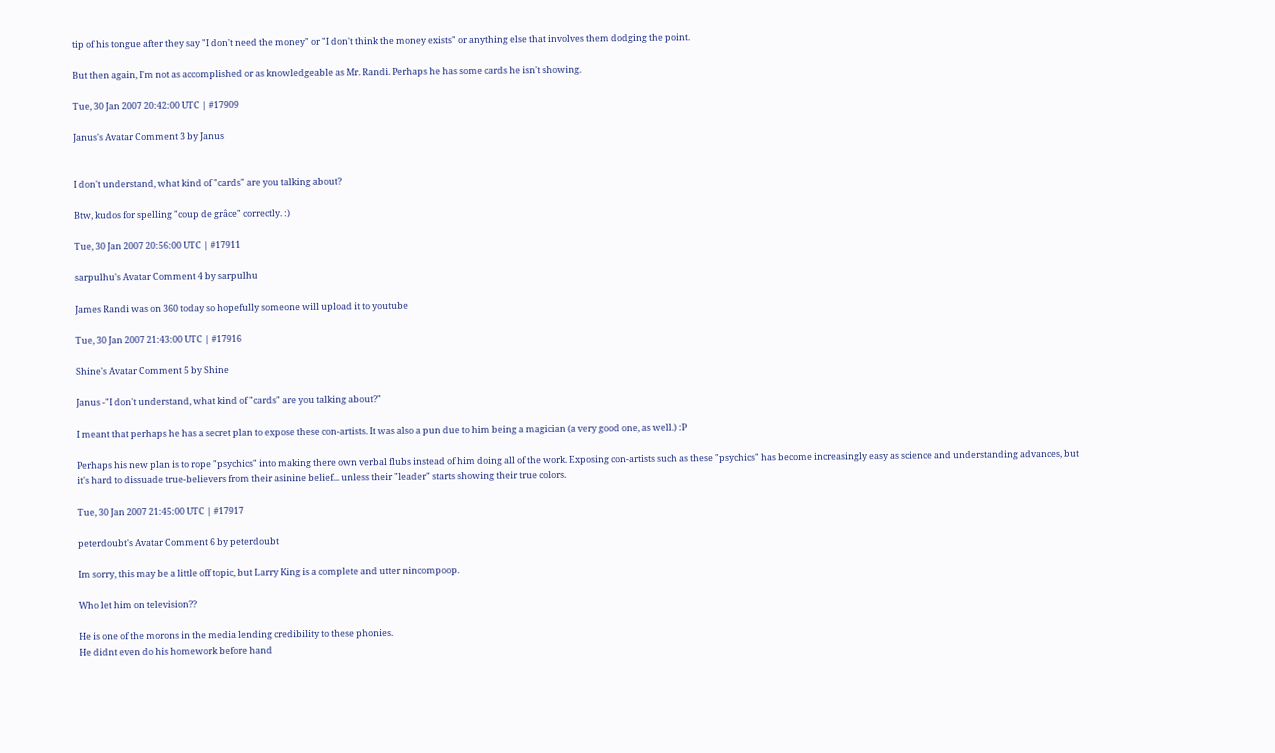tip of his tongue after they say "I don't need the money" or "I don't think the money exists" or anything else that involves them dodging the point.

But then again, I'm not as accomplished or as knowledgeable as Mr. Randi. Perhaps he has some cards he isn't showing.

Tue, 30 Jan 2007 20:42:00 UTC | #17909

Janus's Avatar Comment 3 by Janus


I don't understand, what kind of "cards" are you talking about?

Btw, kudos for spelling "coup de grâce" correctly. :)

Tue, 30 Jan 2007 20:56:00 UTC | #17911

sarpulhu's Avatar Comment 4 by sarpulhu

James Randi was on 360 today so hopefully someone will upload it to youtube

Tue, 30 Jan 2007 21:43:00 UTC | #17916

Shine's Avatar Comment 5 by Shine

Janus -"I don't understand, what kind of "cards" are you talking about?"

I meant that perhaps he has a secret plan to expose these con-artists. It was also a pun due to him being a magician (a very good one, as well.) :P

Perhaps his new plan is to rope "psychics" into making there own verbal flubs instead of him doing all of the work. Exposing con-artists such as these "psychics" has become increasingly easy as science and understanding advances, but it's hard to dissuade true-believers from their asinine belief... unless their "leader" starts showing their true colors.

Tue, 30 Jan 2007 21:45:00 UTC | #17917

peterdoubt's Avatar Comment 6 by peterdoubt

Im sorry, this may be a little off topic, but Larry King is a complete and utter nincompoop.

Who let him on television??

He is one of the morons in the media lending credibility to these phonies.
He didnt even do his homework before hand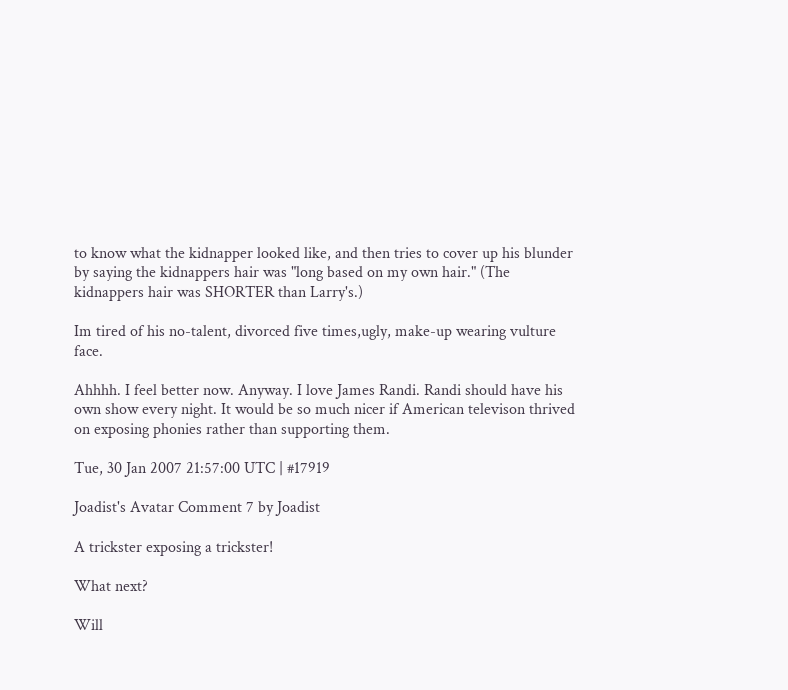to know what the kidnapper looked like, and then tries to cover up his blunder by saying the kidnappers hair was "long based on my own hair." (The kidnappers hair was SHORTER than Larry's.)

Im tired of his no-talent, divorced five times,ugly, make-up wearing vulture face.

Ahhhh. I feel better now. Anyway. I love James Randi. Randi should have his own show every night. It would be so much nicer if American televison thrived on exposing phonies rather than supporting them.

Tue, 30 Jan 2007 21:57:00 UTC | #17919

Joadist's Avatar Comment 7 by Joadist

A trickster exposing a trickster!

What next?

Will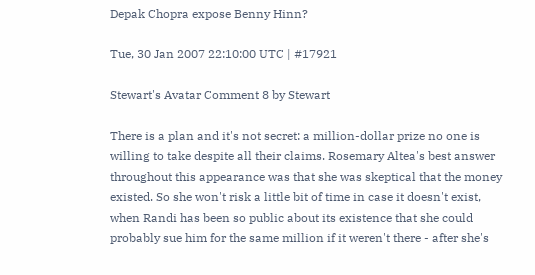Depak Chopra expose Benny Hinn?

Tue, 30 Jan 2007 22:10:00 UTC | #17921

Stewart's Avatar Comment 8 by Stewart

There is a plan and it's not secret: a million-dollar prize no one is willing to take despite all their claims. Rosemary Altea's best answer throughout this appearance was that she was skeptical that the money existed. So she won't risk a little bit of time in case it doesn't exist, when Randi has been so public about its existence that she could probably sue him for the same million if it weren't there - after she's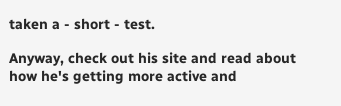taken a - short - test.

Anyway, check out his site and read about how he's getting more active and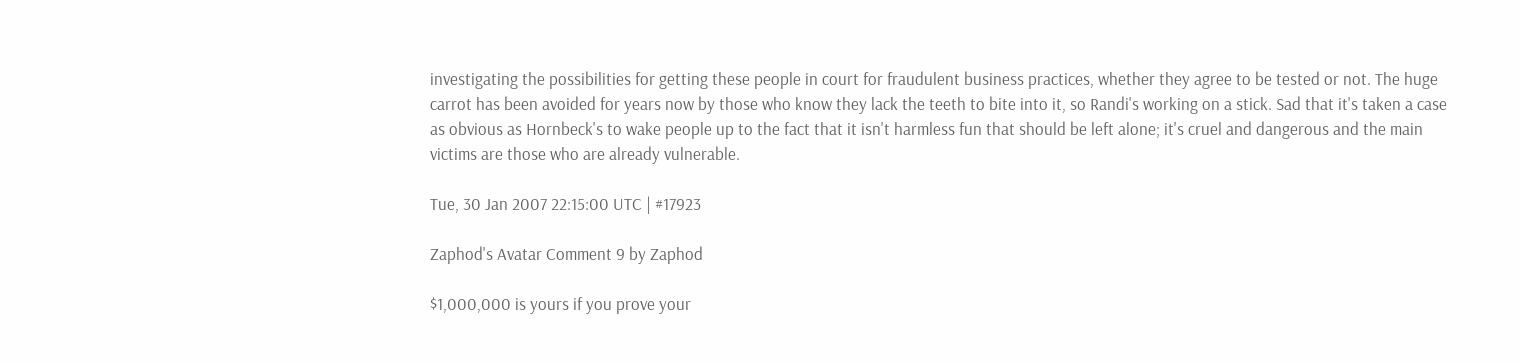investigating the possibilities for getting these people in court for fraudulent business practices, whether they agree to be tested or not. The huge carrot has been avoided for years now by those who know they lack the teeth to bite into it, so Randi's working on a stick. Sad that it's taken a case as obvious as Hornbeck's to wake people up to the fact that it isn't harmless fun that should be left alone; it's cruel and dangerous and the main victims are those who are already vulnerable.

Tue, 30 Jan 2007 22:15:00 UTC | #17923

Zaphod's Avatar Comment 9 by Zaphod

$1,000,000 is yours if you prove your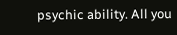psychic ability. All you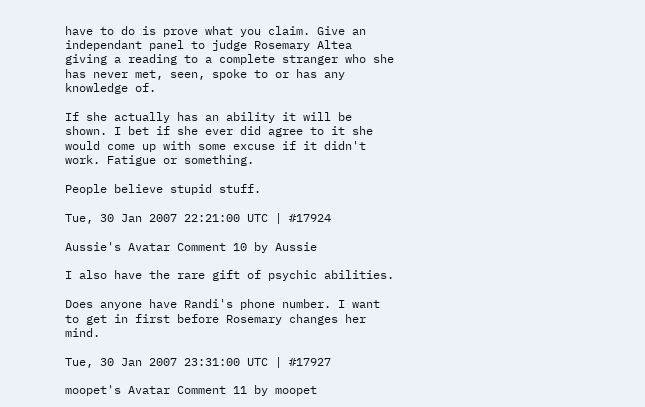have to do is prove what you claim. Give an independant panel to judge Rosemary Altea giving a reading to a complete stranger who she has never met, seen, spoke to or has any knowledge of.

If she actually has an ability it will be shown. I bet if she ever did agree to it she would come up with some excuse if it didn't work. Fatigue or something.

People believe stupid stuff.

Tue, 30 Jan 2007 22:21:00 UTC | #17924

Aussie's Avatar Comment 10 by Aussie

I also have the rare gift of psychic abilities.

Does anyone have Randi's phone number. I want to get in first before Rosemary changes her mind.

Tue, 30 Jan 2007 23:31:00 UTC | #17927

moopet's Avatar Comment 11 by moopet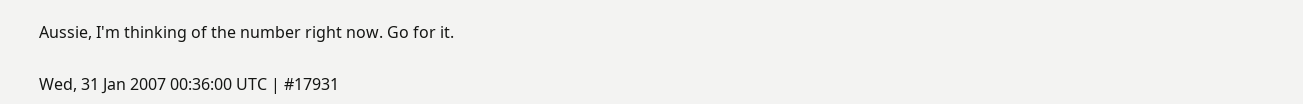Aussie, I'm thinking of the number right now. Go for it.

Wed, 31 Jan 2007 00:36:00 UTC | #17931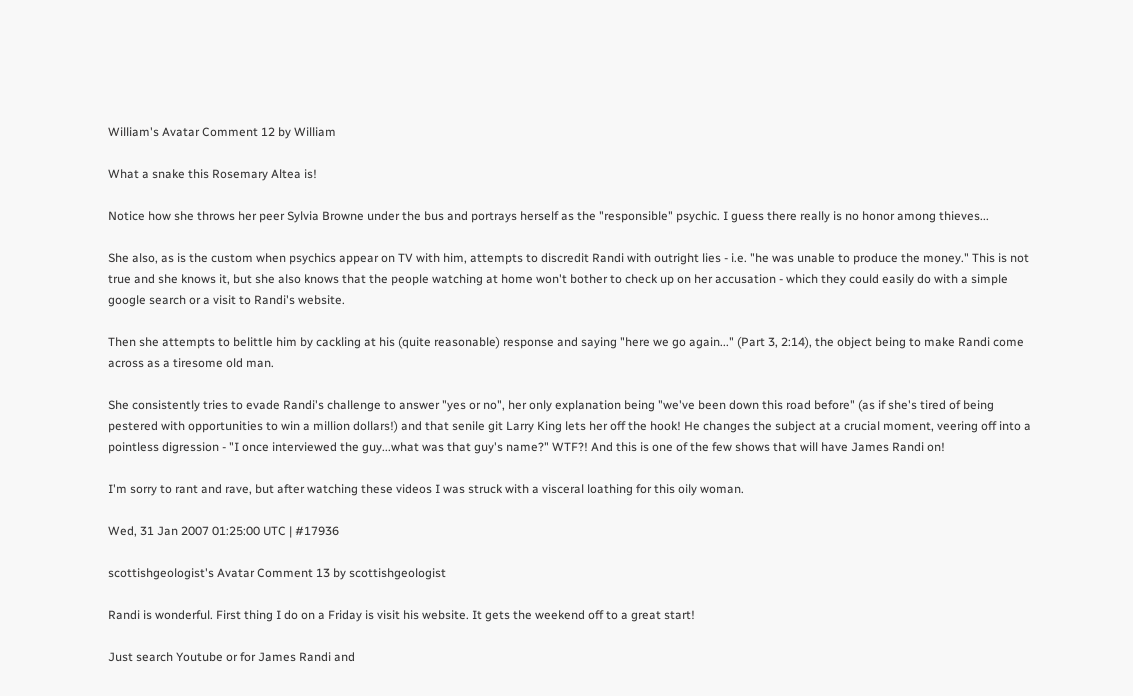William's Avatar Comment 12 by William

What a snake this Rosemary Altea is!

Notice how she throws her peer Sylvia Browne under the bus and portrays herself as the "responsible" psychic. I guess there really is no honor among thieves...

She also, as is the custom when psychics appear on TV with him, attempts to discredit Randi with outright lies - i.e. "he was unable to produce the money." This is not true and she knows it, but she also knows that the people watching at home won't bother to check up on her accusation - which they could easily do with a simple google search or a visit to Randi's website.

Then she attempts to belittle him by cackling at his (quite reasonable) response and saying "here we go again..." (Part 3, 2:14), the object being to make Randi come across as a tiresome old man.

She consistently tries to evade Randi's challenge to answer "yes or no", her only explanation being "we've been down this road before" (as if she's tired of being pestered with opportunities to win a million dollars!) and that senile git Larry King lets her off the hook! He changes the subject at a crucial moment, veering off into a pointless digression - "I once interviewed the guy...what was that guy's name?" WTF?! And this is one of the few shows that will have James Randi on!

I'm sorry to rant and rave, but after watching these videos I was struck with a visceral loathing for this oily woman.

Wed, 31 Jan 2007 01:25:00 UTC | #17936

scottishgeologist's Avatar Comment 13 by scottishgeologist

Randi is wonderful. First thing I do on a Friday is visit his website. It gets the weekend off to a great start!

Just search Youtube or for James Randi and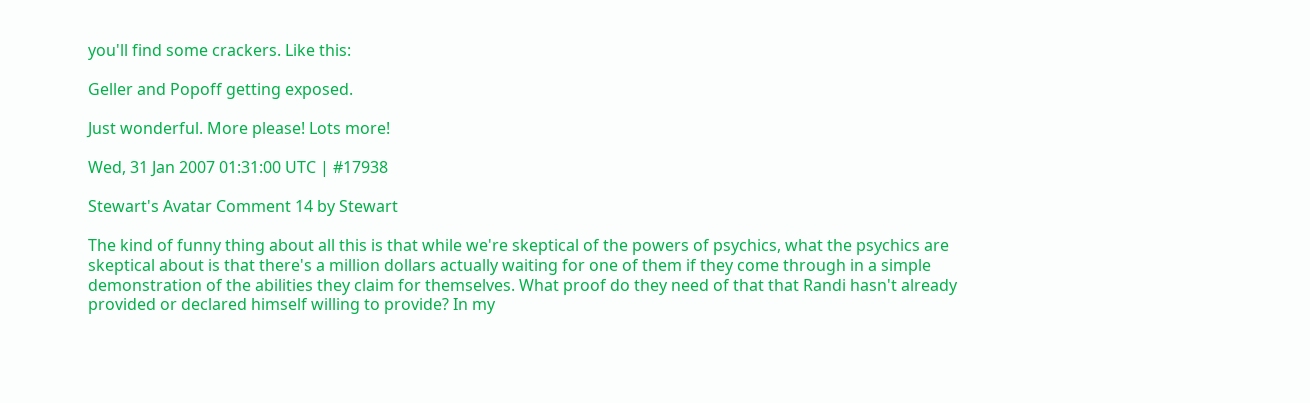you'll find some crackers. Like this:

Geller and Popoff getting exposed.

Just wonderful. More please! Lots more!

Wed, 31 Jan 2007 01:31:00 UTC | #17938

Stewart's Avatar Comment 14 by Stewart

The kind of funny thing about all this is that while we're skeptical of the powers of psychics, what the psychics are skeptical about is that there's a million dollars actually waiting for one of them if they come through in a simple demonstration of the abilities they claim for themselves. What proof do they need of that that Randi hasn't already provided or declared himself willing to provide? In my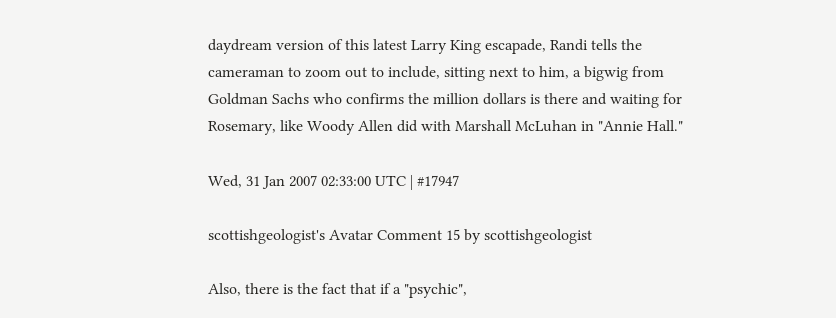daydream version of this latest Larry King escapade, Randi tells the cameraman to zoom out to include, sitting next to him, a bigwig from Goldman Sachs who confirms the million dollars is there and waiting for Rosemary, like Woody Allen did with Marshall McLuhan in "Annie Hall."

Wed, 31 Jan 2007 02:33:00 UTC | #17947

scottishgeologist's Avatar Comment 15 by scottishgeologist

Also, there is the fact that if a "psychic",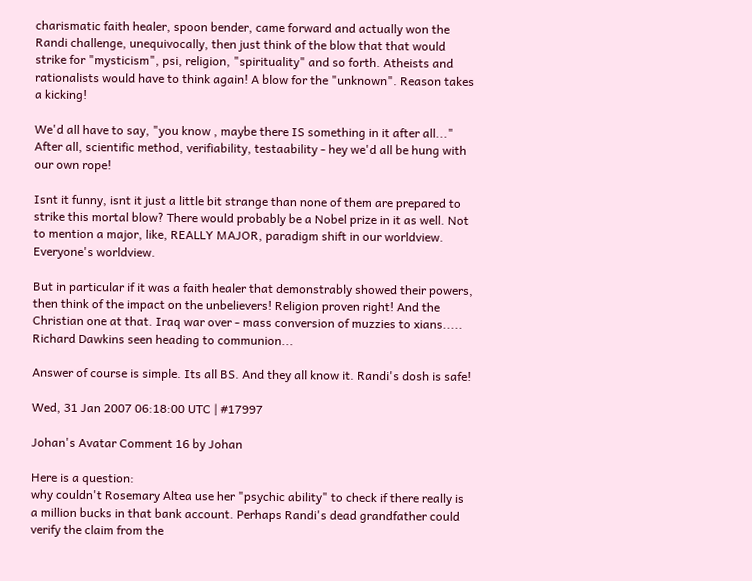charismatic faith healer, spoon bender, came forward and actually won the Randi challenge, unequivocally, then just think of the blow that that would strike for "mysticism", psi, religion, "spirituality" and so forth. Atheists and rationalists would have to think again! A blow for the "unknown". Reason takes a kicking!

We'd all have to say, "you know , maybe there IS something in it after all..." After all, scientific method, verifiability, testaability - hey we'd all be hung with our own rope!

Isnt it funny, isnt it just a little bit strange than none of them are prepared to strike this mortal blow? There would probably be a Nobel prize in it as well. Not to mention a major, like, REALLY MAJOR, paradigm shift in our worldview. Everyone's worldview.

But in particular if it was a faith healer that demonstrably showed their powers, then think of the impact on the unbelievers! Religion proven right! And the Christian one at that. Iraq war over - mass conversion of muzzies to xians..... Richard Dawkins seen heading to communion...

Answer of course is simple. Its all BS. And they all know it. Randi's dosh is safe!

Wed, 31 Jan 2007 06:18:00 UTC | #17997

Johan's Avatar Comment 16 by Johan

Here is a question:
why couldn't Rosemary Altea use her "psychic ability" to check if there really is a million bucks in that bank account. Perhaps Randi's dead grandfather could verify the claim from the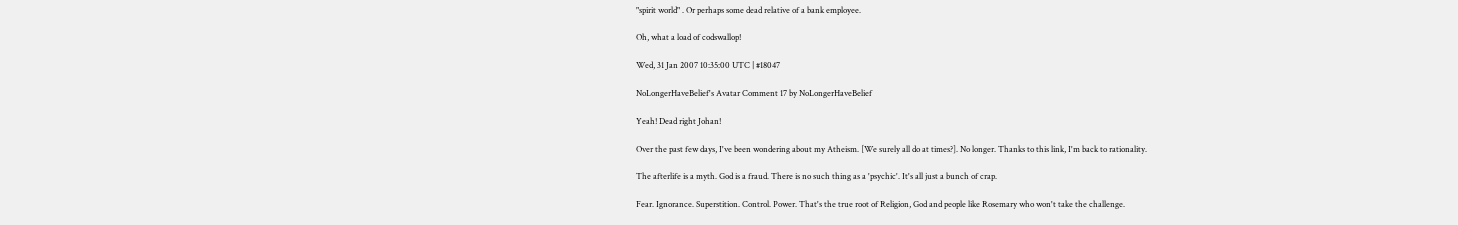"spirit world" . Or perhaps some dead relative of a bank employee.

Oh, what a load of codswallop!

Wed, 31 Jan 2007 10:35:00 UTC | #18047

NoLongerHaveBelief's Avatar Comment 17 by NoLongerHaveBelief

Yeah! Dead right Johan!

Over the past few days, I've been wondering about my Atheism. [We surely all do at times?]. No longer. Thanks to this link, I'm back to rationality.

The afterlife is a myth. God is a fraud. There is no such thing as a 'psychic'. It's all just a bunch of crap.

Fear. Ignorance. Superstition. Control. Power. That's the true root of Religion, God and people like Rosemary who won't take the challenge.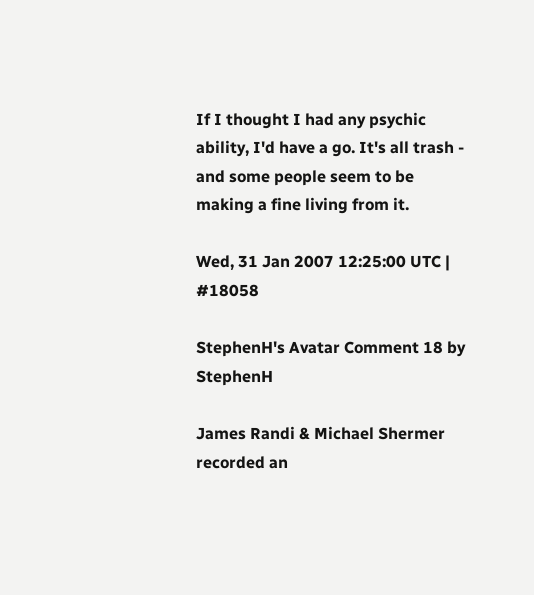If I thought I had any psychic ability, I'd have a go. It's all trash - and some people seem to be making a fine living from it.

Wed, 31 Jan 2007 12:25:00 UTC | #18058

StephenH's Avatar Comment 18 by StephenH

James Randi & Michael Shermer recorded an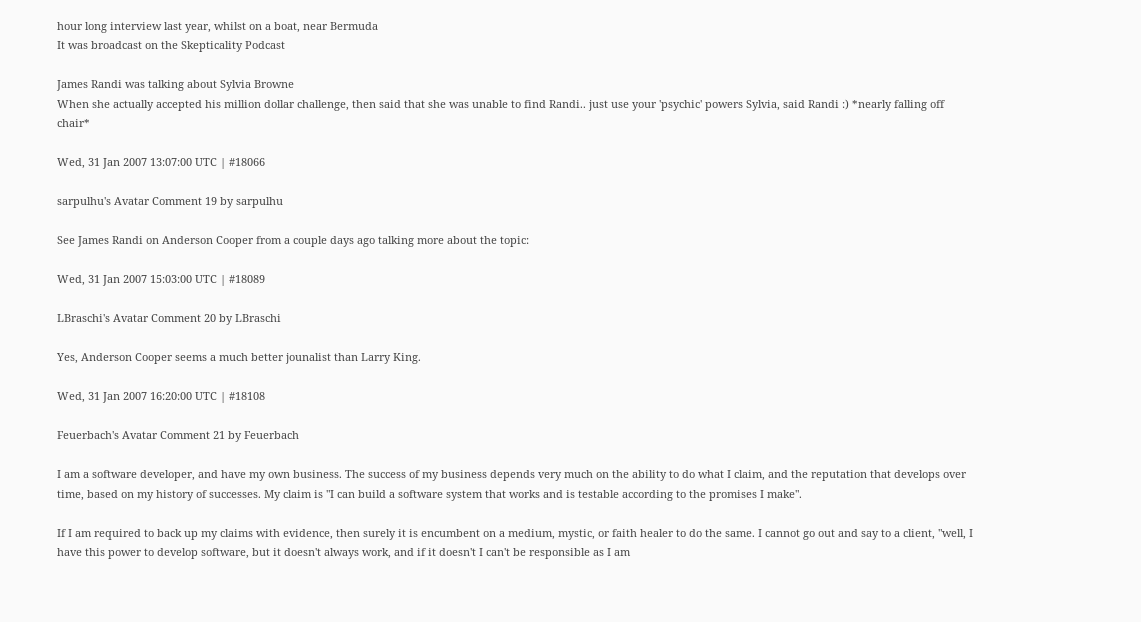hour long interview last year, whilst on a boat, near Bermuda
It was broadcast on the Skepticality Podcast

James Randi was talking about Sylvia Browne
When she actually accepted his million dollar challenge, then said that she was unable to find Randi.. just use your 'psychic' powers Sylvia, said Randi :) *nearly falling off chair*

Wed, 31 Jan 2007 13:07:00 UTC | #18066

sarpulhu's Avatar Comment 19 by sarpulhu

See James Randi on Anderson Cooper from a couple days ago talking more about the topic:

Wed, 31 Jan 2007 15:03:00 UTC | #18089

LBraschi's Avatar Comment 20 by LBraschi

Yes, Anderson Cooper seems a much better jounalist than Larry King.

Wed, 31 Jan 2007 16:20:00 UTC | #18108

Feuerbach's Avatar Comment 21 by Feuerbach

I am a software developer, and have my own business. The success of my business depends very much on the ability to do what I claim, and the reputation that develops over time, based on my history of successes. My claim is "I can build a software system that works and is testable according to the promises I make".

If I am required to back up my claims with evidence, then surely it is encumbent on a medium, mystic, or faith healer to do the same. I cannot go out and say to a client, "well, I have this power to develop software, but it doesn't always work, and if it doesn't I can't be responsible as I am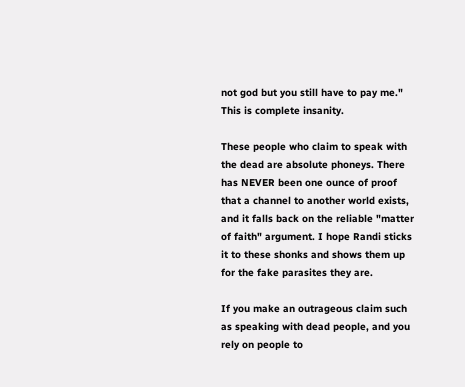not god but you still have to pay me." This is complete insanity.

These people who claim to speak with the dead are absolute phoneys. There has NEVER been one ounce of proof that a channel to another world exists, and it falls back on the reliable "matter of faith" argument. I hope Randi sticks it to these shonks and shows them up for the fake parasites they are.

If you make an outrageous claim such as speaking with dead people, and you rely on people to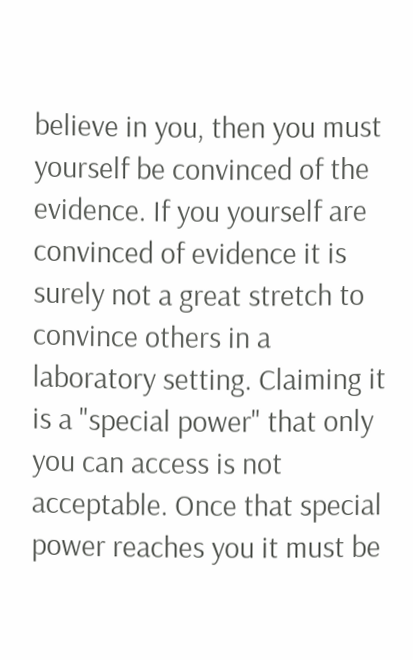believe in you, then you must yourself be convinced of the evidence. If you yourself are convinced of evidence it is surely not a great stretch to convince others in a laboratory setting. Claiming it is a "special power" that only you can access is not acceptable. Once that special power reaches you it must be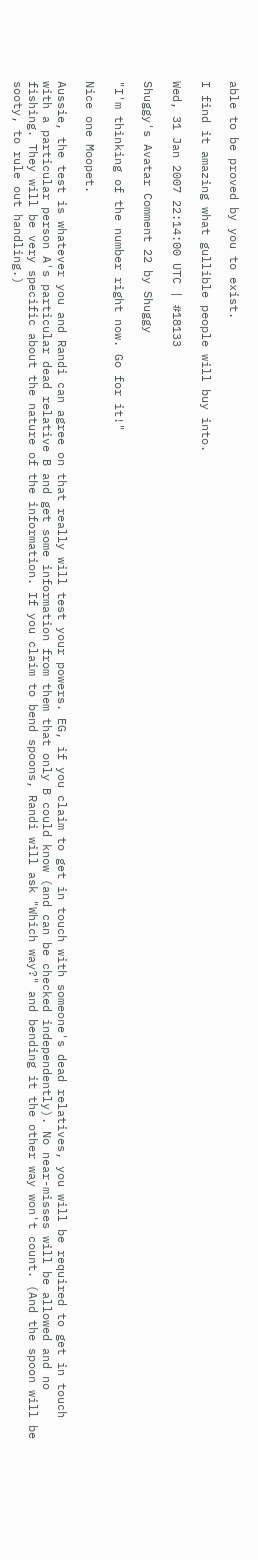able to be proved by you to exist.

I find it amazing what gullible people will buy into.

Wed, 31 Jan 2007 22:14:00 UTC | #18133

Shuggy's Avatar Comment 22 by Shuggy

"I'm thinking of the number right now. Go for it!"

Nice one Moopet.

Aussie, the test is whatever you and Randi can agree on that really will test your powers. EG, if you claim to get in touch with someone's dead relatives, you will be required to get in touch with a particular person A's particular dead relative B and get some information from them that only B could know (and can be checked independently). No near-misses will be allowed and no fishing. They will be very specific about the nature of the information. If you claim to bend spoons, Randi will ask "Which way?" and bending it the other way won't count. (And the spoon will be sooty, to rule out handling.)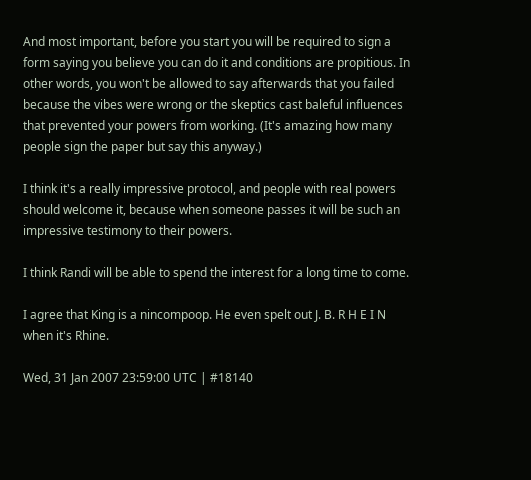And most important, before you start you will be required to sign a form saying you believe you can do it and conditions are propitious. In other words, you won't be allowed to say afterwards that you failed because the vibes were wrong or the skeptics cast baleful influences that prevented your powers from working. (It's amazing how many people sign the paper but say this anyway.)

I think it's a really impressive protocol, and people with real powers should welcome it, because when someone passes it will be such an impressive testimony to their powers.

I think Randi will be able to spend the interest for a long time to come.

I agree that King is a nincompoop. He even spelt out J. B. R H E I N when it's Rhine.

Wed, 31 Jan 2007 23:59:00 UTC | #18140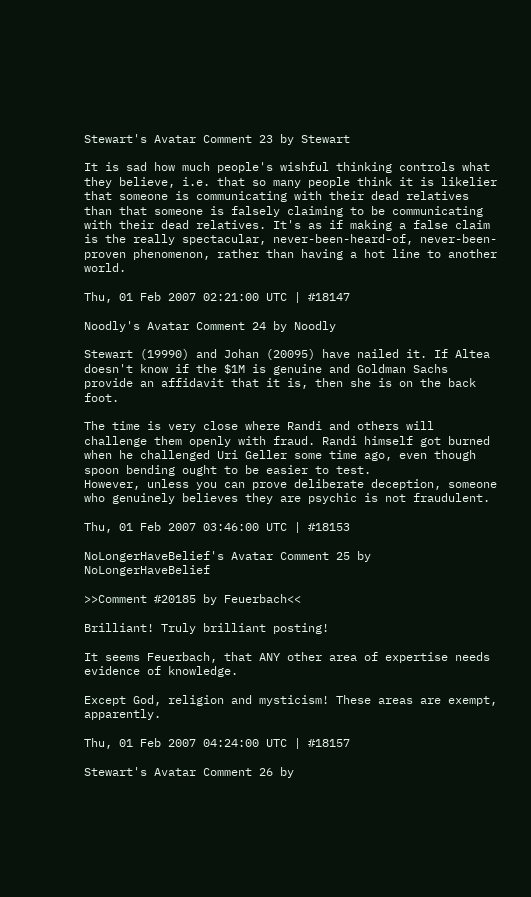Stewart's Avatar Comment 23 by Stewart

It is sad how much people's wishful thinking controls what they believe, i.e. that so many people think it is likelier that someone is communicating with their dead relatives than that someone is falsely claiming to be communicating with their dead relatives. It's as if making a false claim is the really spectacular, never-been-heard-of, never-been-proven phenomenon, rather than having a hot line to another world.

Thu, 01 Feb 2007 02:21:00 UTC | #18147

Noodly's Avatar Comment 24 by Noodly

Stewart (19990) and Johan (20095) have nailed it. If Altea doesn't know if the $1M is genuine and Goldman Sachs provide an affidavit that it is, then she is on the back foot.

The time is very close where Randi and others will challenge them openly with fraud. Randi himself got burned when he challenged Uri Geller some time ago, even though spoon bending ought to be easier to test.
However, unless you can prove deliberate deception, someone who genuinely believes they are psychic is not fraudulent.

Thu, 01 Feb 2007 03:46:00 UTC | #18153

NoLongerHaveBelief's Avatar Comment 25 by NoLongerHaveBelief

>>Comment #20185 by Feuerbach<<

Brilliant! Truly brilliant posting!

It seems Feuerbach, that ANY other area of expertise needs evidence of knowledge.

Except God, religion and mysticism! These areas are exempt, apparently.

Thu, 01 Feb 2007 04:24:00 UTC | #18157

Stewart's Avatar Comment 26 by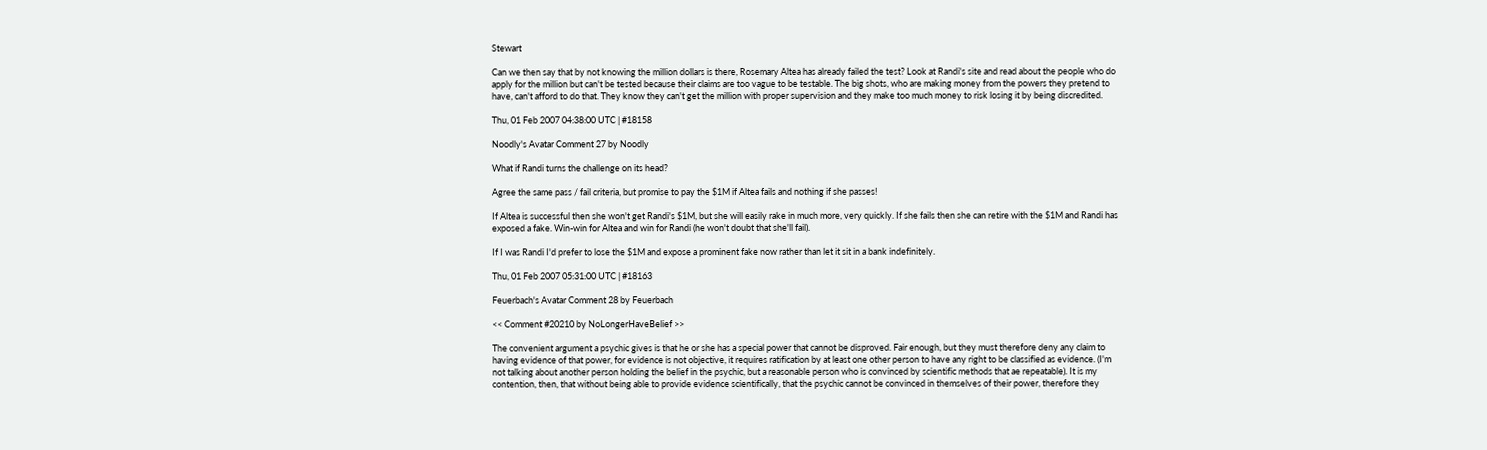Stewart

Can we then say that by not knowing the million dollars is there, Rosemary Altea has already failed the test? Look at Randi's site and read about the people who do apply for the million but can't be tested because their claims are too vague to be testable. The big shots, who are making money from the powers they pretend to have, can't afford to do that. They know they can't get the million with proper supervision and they make too much money to risk losing it by being discredited.

Thu, 01 Feb 2007 04:38:00 UTC | #18158

Noodly's Avatar Comment 27 by Noodly

What if Randi turns the challenge on its head?

Agree the same pass / fail criteria, but promise to pay the $1M if Altea fails and nothing if she passes!

If Altea is successful then she won't get Randi's $1M, but she will easily rake in much more, very quickly. If she fails then she can retire with the $1M and Randi has exposed a fake. Win-win for Altea and win for Randi (he won't doubt that she'll fail).

If I was Randi I'd prefer to lose the $1M and expose a prominent fake now rather than let it sit in a bank indefinitely.

Thu, 01 Feb 2007 05:31:00 UTC | #18163

Feuerbach's Avatar Comment 28 by Feuerbach

<< Comment #20210 by NoLongerHaveBelief >>

The convenient argument a psychic gives is that he or she has a special power that cannot be disproved. Fair enough, but they must therefore deny any claim to having evidence of that power, for evidence is not objective, it requires ratification by at least one other person to have any right to be classified as evidence. (I'm not talking about another person holding the belief in the psychic, but a reasonable person who is convinced by scientific methods that ae repeatable). It is my contention, then, that without being able to provide evidence scientifically, that the psychic cannot be convinced in themselves of their power, therefore they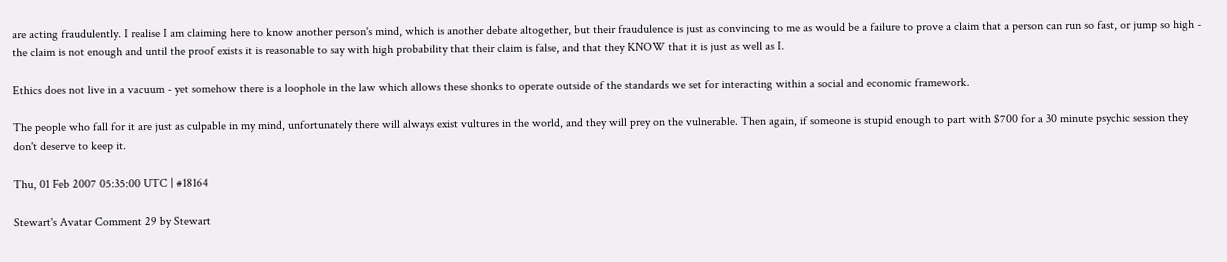are acting fraudulently. I realise I am claiming here to know another person's mind, which is another debate altogether, but their fraudulence is just as convincing to me as would be a failure to prove a claim that a person can run so fast, or jump so high - the claim is not enough and until the proof exists it is reasonable to say with high probability that their claim is false, and that they KNOW that it is just as well as I.

Ethics does not live in a vacuum - yet somehow there is a loophole in the law which allows these shonks to operate outside of the standards we set for interacting within a social and economic framework.

The people who fall for it are just as culpable in my mind, unfortunately there will always exist vultures in the world, and they will prey on the vulnerable. Then again, if someone is stupid enough to part with $700 for a 30 minute psychic session they don't deserve to keep it.

Thu, 01 Feb 2007 05:35:00 UTC | #18164

Stewart's Avatar Comment 29 by Stewart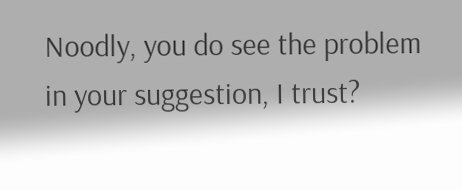Noodly, you do see the problem in your suggestion, I trust?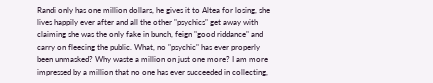Randi only has one million dollars, he gives it to Altea for losing, she lives happily ever after and all the other "psychics" get away with claiming she was the only fake in bunch, feign "good riddance" and carry on fleecing the public. What, no "psychic" has ever properly been unmasked? Why waste a million on just one more? I am more impressed by a million that no one has ever succeeded in collecting,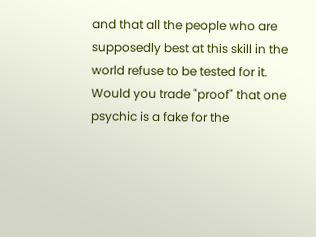and that all the people who are supposedly best at this skill in the world refuse to be tested for it. Would you trade "proof" that one psychic is a fake for the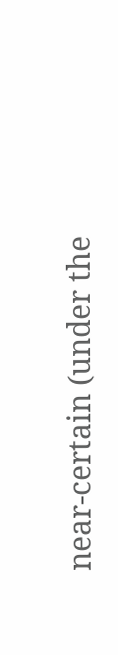near-certain (under the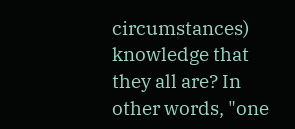circumstances) knowledge that they all are? In other words, "one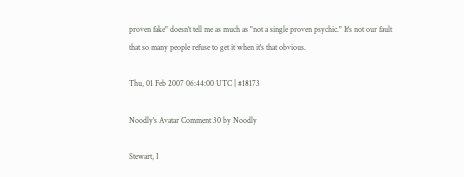proven fake" doesn't tell me as much as "not a single proven psychic." It's not our fault that so many people refuse to get it when it's that obvious.

Thu, 01 Feb 2007 06:44:00 UTC | #18173

Noodly's Avatar Comment 30 by Noodly

Stewart, I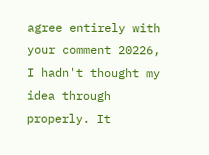agree entirely with your comment 20226, I hadn't thought my idea through properly. It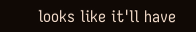looks like it'll have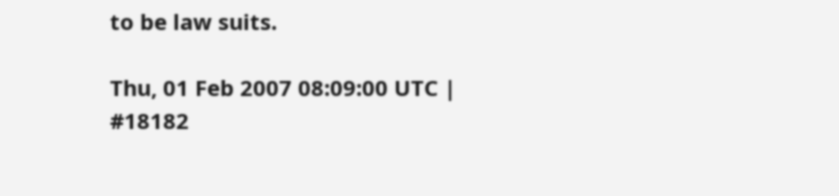to be law suits.

Thu, 01 Feb 2007 08:09:00 UTC | #18182